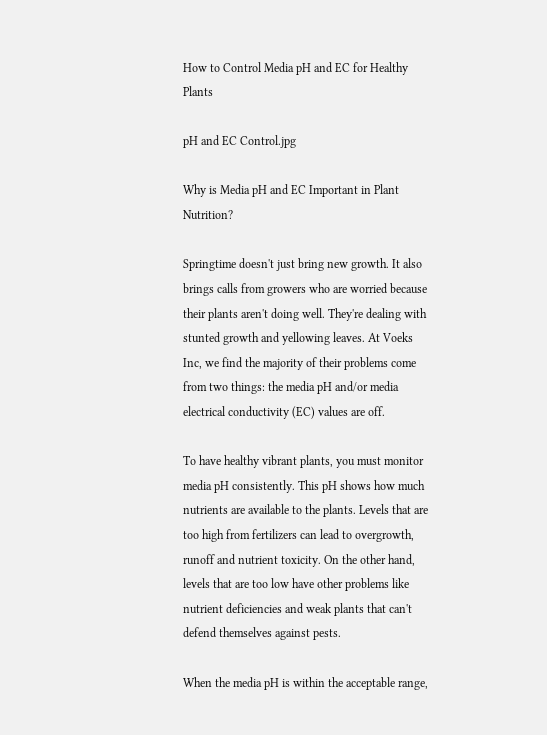How to Control Media pH and EC for Healthy Plants

pH and EC Control.jpg

Why is Media pH and EC Important in Plant Nutrition?

Springtime doesn't just bring new growth. It also brings calls from growers who are worried because their plants aren't doing well. They're dealing with stunted growth and yellowing leaves. At Voeks Inc, we find the majority of their problems come from two things: the media pH and/or media electrical conductivity (EC) values are off.

To have healthy vibrant plants, you must monitor media pH consistently. This pH shows how much nutrients are available to the plants. Levels that are too high from fertilizers can lead to overgrowth, runoff and nutrient toxicity. On the other hand, levels that are too low have other problems like nutrient deficiencies and weak plants that can't defend themselves against pests.

When the media pH is within the acceptable range,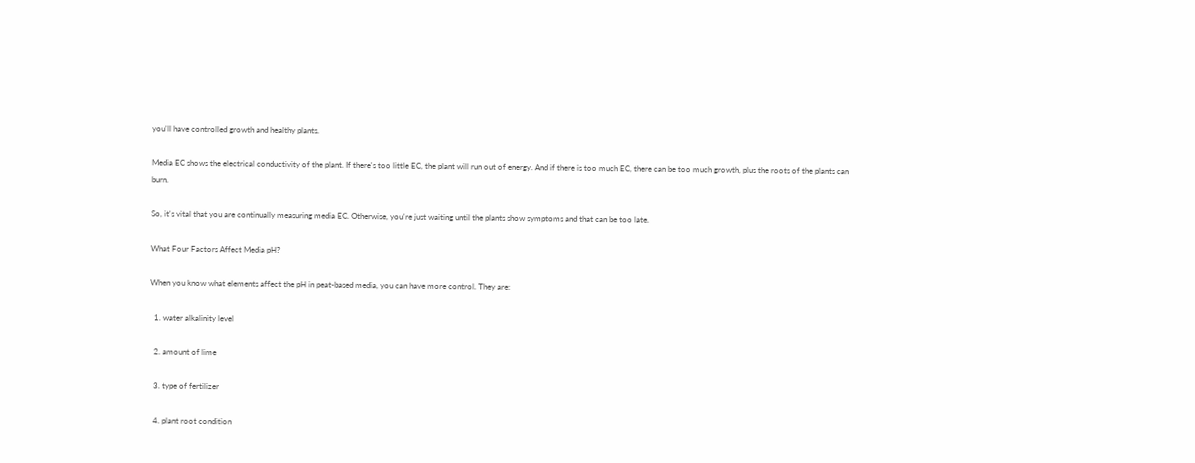you'll have controlled growth and healthy plants.

Media EC shows the electrical conductivity of the plant. If there's too little EC, the plant will run out of energy. And if there is too much EC, there can be too much growth, plus the roots of the plants can burn.

So, it's vital that you are continually measuring media EC. Otherwise, you're just waiting until the plants show symptoms and that can be too late.

What Four Factors Affect Media pH?

When you know what elements affect the pH in peat-based media, you can have more control. They are:

  1. water alkalinity level

  2. amount of lime

  3. type of fertilizer

  4. plant root condition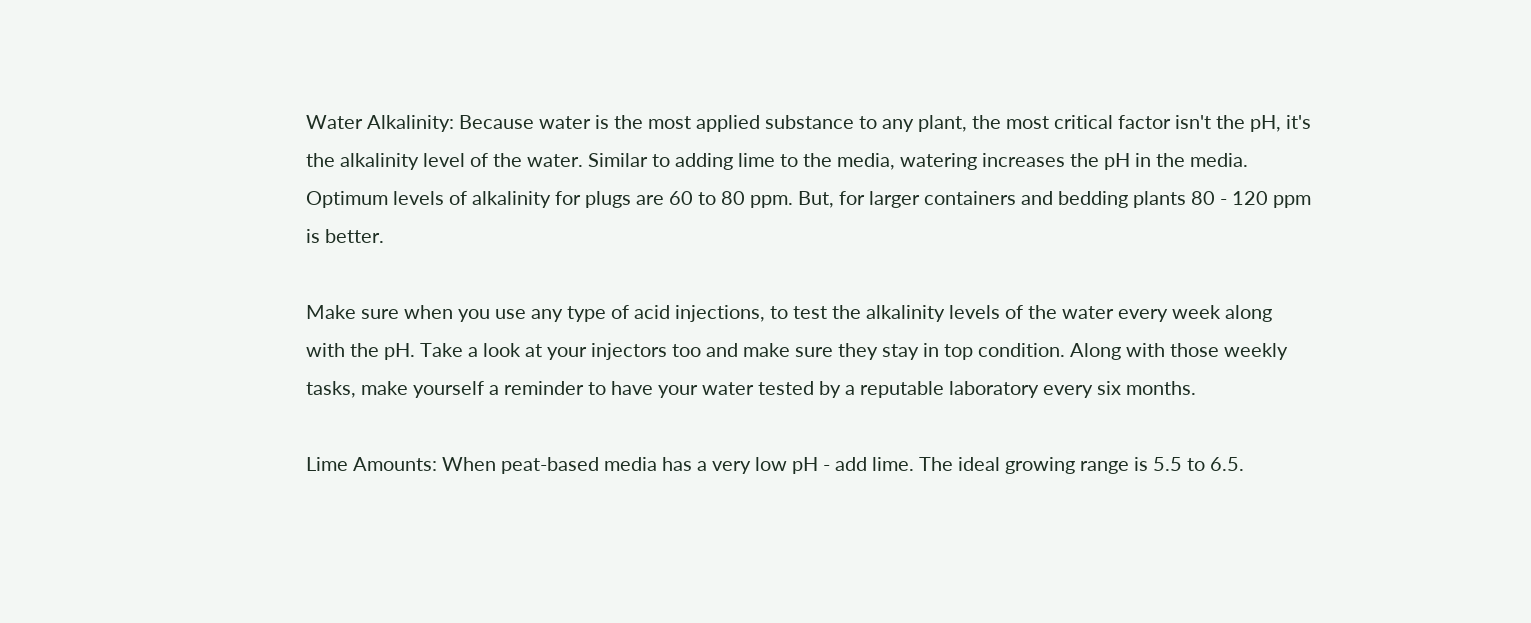Water Alkalinity: Because water is the most applied substance to any plant, the most critical factor isn't the pH, it's the alkalinity level of the water. Similar to adding lime to the media, watering increases the pH in the media. Optimum levels of alkalinity for plugs are 60 to 80 ppm. But, for larger containers and bedding plants 80 - 120 ppm is better.

Make sure when you use any type of acid injections, to test the alkalinity levels of the water every week along with the pH. Take a look at your injectors too and make sure they stay in top condition. Along with those weekly tasks, make yourself a reminder to have your water tested by a reputable laboratory every six months.

Lime Amounts: When peat-based media has a very low pH - add lime. The ideal growing range is 5.5 to 6.5.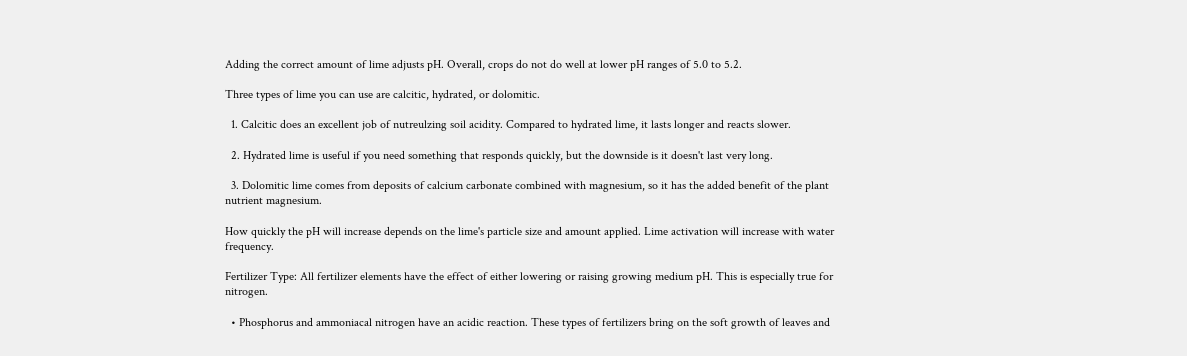Adding the correct amount of lime adjusts pH. Overall, crops do not do well at lower pH ranges of 5.0 to 5.2.

Three types of lime you can use are calcitic, hydrated, or dolomitic.

  1. Calcitic does an excellent job of nutreulzing soil acidity. Compared to hydrated lime, it lasts longer and reacts slower.

  2. Hydrated lime is useful if you need something that responds quickly, but the downside is it doesn't last very long.

  3. Dolomitic lime comes from deposits of calcium carbonate combined with magnesium, so it has the added benefit of the plant nutrient magnesium.

How quickly the pH will increase depends on the lime's particle size and amount applied. Lime activation will increase with water frequency.

Fertilizer Type: All fertilizer elements have the effect of either lowering or raising growing medium pH. This is especially true for nitrogen.

  • Phosphorus and ammoniacal nitrogen have an acidic reaction. These types of fertilizers bring on the soft growth of leaves and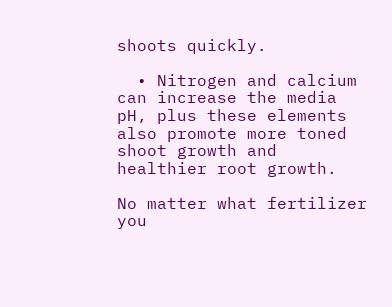shoots quickly.

  • Nitrogen and calcium can increase the media pH, plus these elements also promote more toned shoot growth and healthier root growth.

No matter what fertilizer you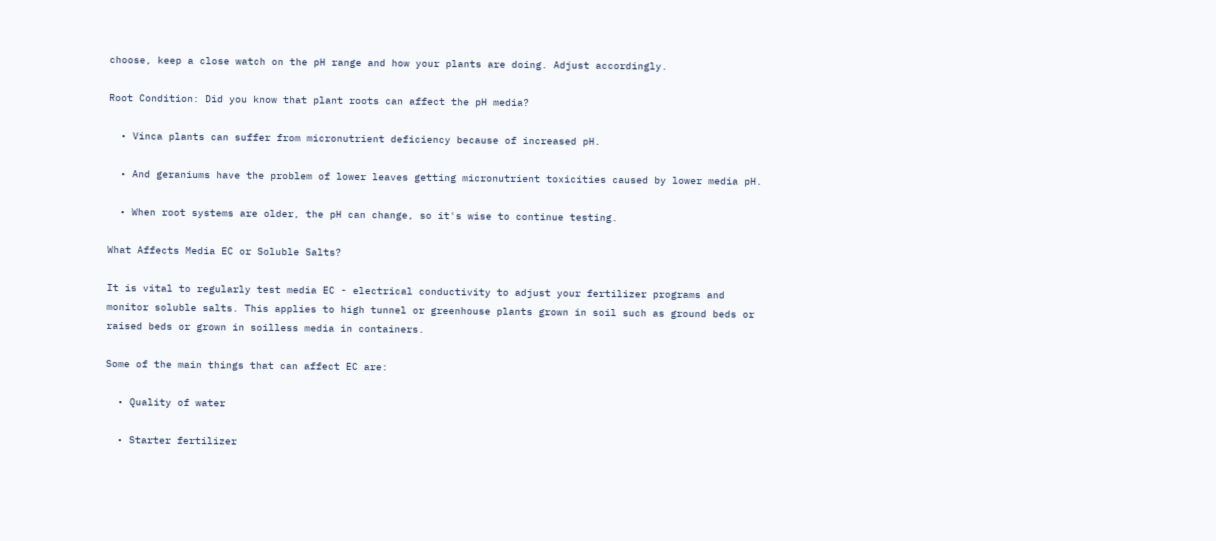choose, keep a close watch on the pH range and how your plants are doing. Adjust accordingly.

Root Condition: Did you know that plant roots can affect the pH media?

  • Vinca plants can suffer from micronutrient deficiency because of increased pH.

  • And geraniums have the problem of lower leaves getting micronutrient toxicities caused by lower media pH.

  • When root systems are older, the pH can change, so it's wise to continue testing.

What Affects Media EC or Soluble Salts?

It is vital to regularly test media EC - electrical conductivity to adjust your fertilizer programs and monitor soluble salts. This applies to high tunnel or greenhouse plants grown in soil such as ground beds or raised beds or grown in soilless media in containers.

Some of the main things that can affect EC are:

  • Quality of water

  • Starter fertilizer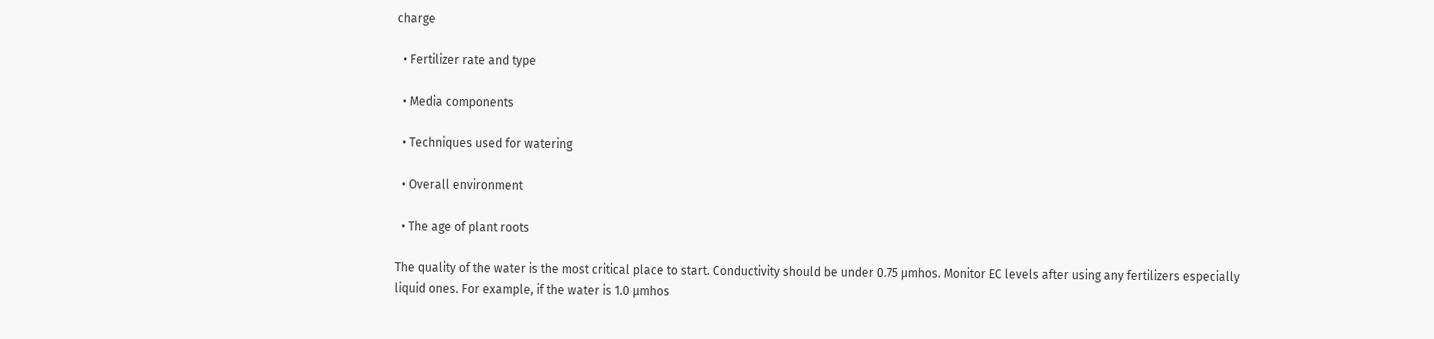charge

  • Fertilizer rate and type

  • Media components

  • Techniques used for watering

  • Overall environment

  • The age of plant roots

The quality of the water is the most critical place to start. Conductivity should be under 0.75 µmhos. Monitor EC levels after using any fertilizers especially liquid ones. For example, if the water is 1.0 µmhos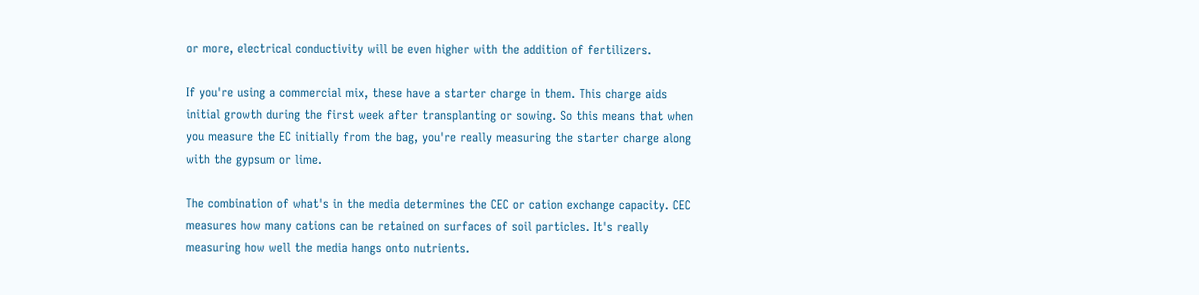or more, electrical conductivity will be even higher with the addition of fertilizers.

If you're using a commercial mix, these have a starter charge in them. This charge aids initial growth during the first week after transplanting or sowing. So this means that when you measure the EC initially from the bag, you're really measuring the starter charge along with the gypsum or lime.

The combination of what's in the media determines the CEC or cation exchange capacity. CEC measures how many cations can be retained on surfaces of soil particles. It's really measuring how well the media hangs onto nutrients.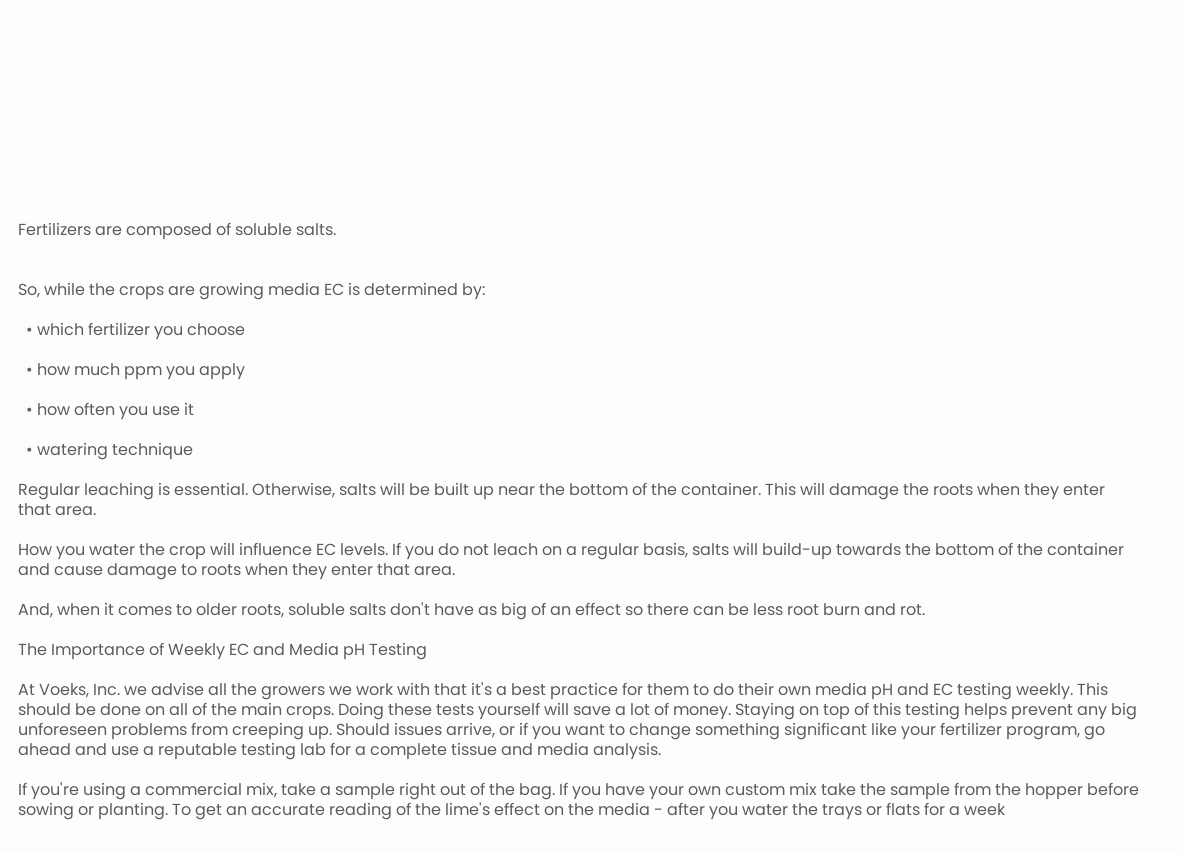Fertilizers are composed of soluble salts.


So, while the crops are growing media EC is determined by:

  • which fertilizer you choose

  • how much ppm you apply

  • how often you use it

  • watering technique

Regular leaching is essential. Otherwise, salts will be built up near the bottom of the container. This will damage the roots when they enter that area.

How you water the crop will influence EC levels. If you do not leach on a regular basis, salts will build-up towards the bottom of the container and cause damage to roots when they enter that area.

And, when it comes to older roots, soluble salts don't have as big of an effect so there can be less root burn and rot.

The Importance of Weekly EC and Media pH Testing

At Voeks, Inc. we advise all the growers we work with that it's a best practice for them to do their own media pH and EC testing weekly. This should be done on all of the main crops. Doing these tests yourself will save a lot of money. Staying on top of this testing helps prevent any big unforeseen problems from creeping up. Should issues arrive, or if you want to change something significant like your fertilizer program, go ahead and use a reputable testing lab for a complete tissue and media analysis.

If you're using a commercial mix, take a sample right out of the bag. If you have your own custom mix take the sample from the hopper before sowing or planting. To get an accurate reading of the lime's effect on the media - after you water the trays or flats for a week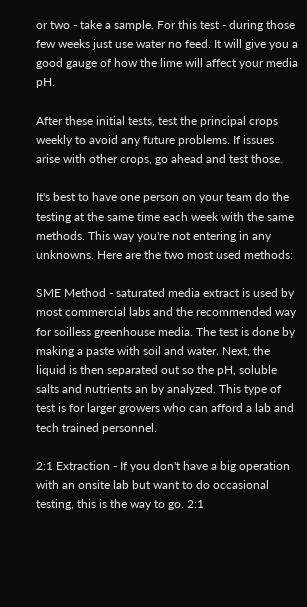or two - take a sample. For this test - during those few weeks just use water no feed. It will give you a good gauge of how the lime will affect your media pH.

After these initial tests, test the principal crops weekly to avoid any future problems. If issues arise with other crops, go ahead and test those.

It's best to have one person on your team do the testing at the same time each week with the same methods. This way you're not entering in any unknowns. Here are the two most used methods:

SME Method - saturated media extract is used by most commercial labs and the recommended way for soilless greenhouse media. The test is done by making a paste with soil and water. Next, the liquid is then separated out so the pH, soluble salts and nutrients an by analyzed. This type of test is for larger growers who can afford a lab and tech trained personnel.

2:1 Extraction - If you don't have a big operation with an onsite lab but want to do occasional testing, this is the way to go. 2:1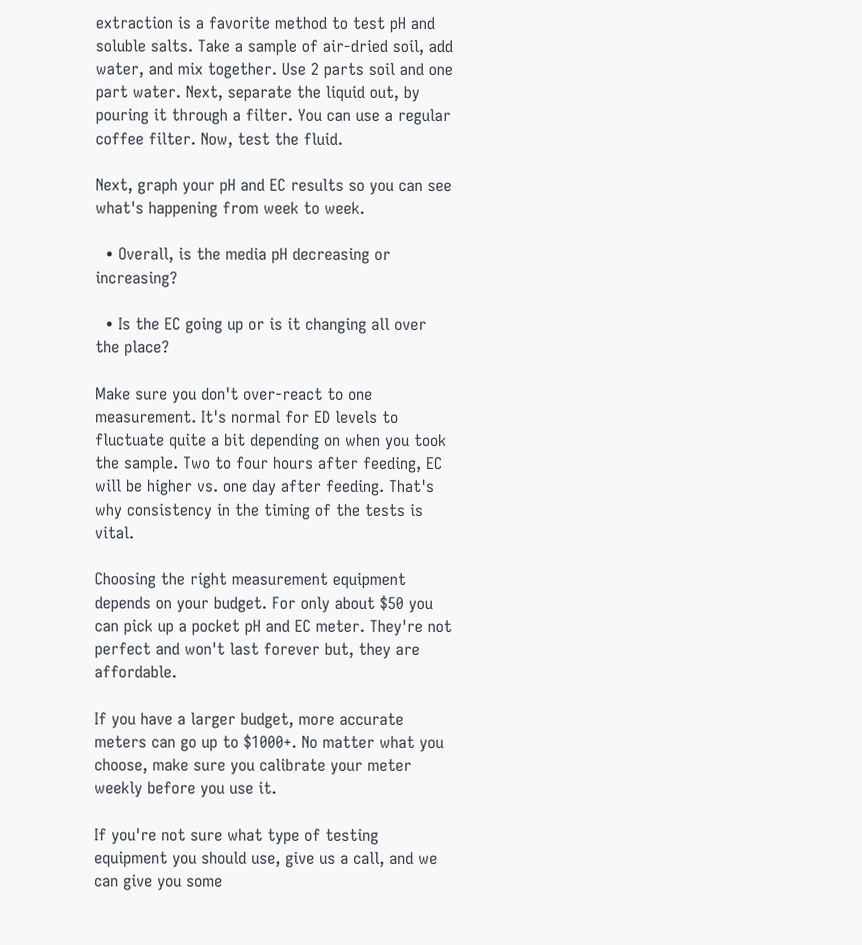extraction is a favorite method to test pH and soluble salts. Take a sample of air-dried soil, add water, and mix together. Use 2 parts soil and one part water. Next, separate the liquid out, by pouring it through a filter. You can use a regular coffee filter. Now, test the fluid.

Next, graph your pH and EC results so you can see what's happening from week to week.

  • Overall, is the media pH decreasing or increasing?

  • Is the EC going up or is it changing all over the place?

Make sure you don't over-react to one measurement. It's normal for ED levels to fluctuate quite a bit depending on when you took the sample. Two to four hours after feeding, EC will be higher vs. one day after feeding. That's why consistency in the timing of the tests is vital.

Choosing the right measurement equipment depends on your budget. For only about $50 you can pick up a pocket pH and EC meter. They're not perfect and won't last forever but, they are affordable.

If you have a larger budget, more accurate meters can go up to $1000+. No matter what you choose, make sure you calibrate your meter weekly before you use it.

If you're not sure what type of testing equipment you should use, give us a call, and we can give you some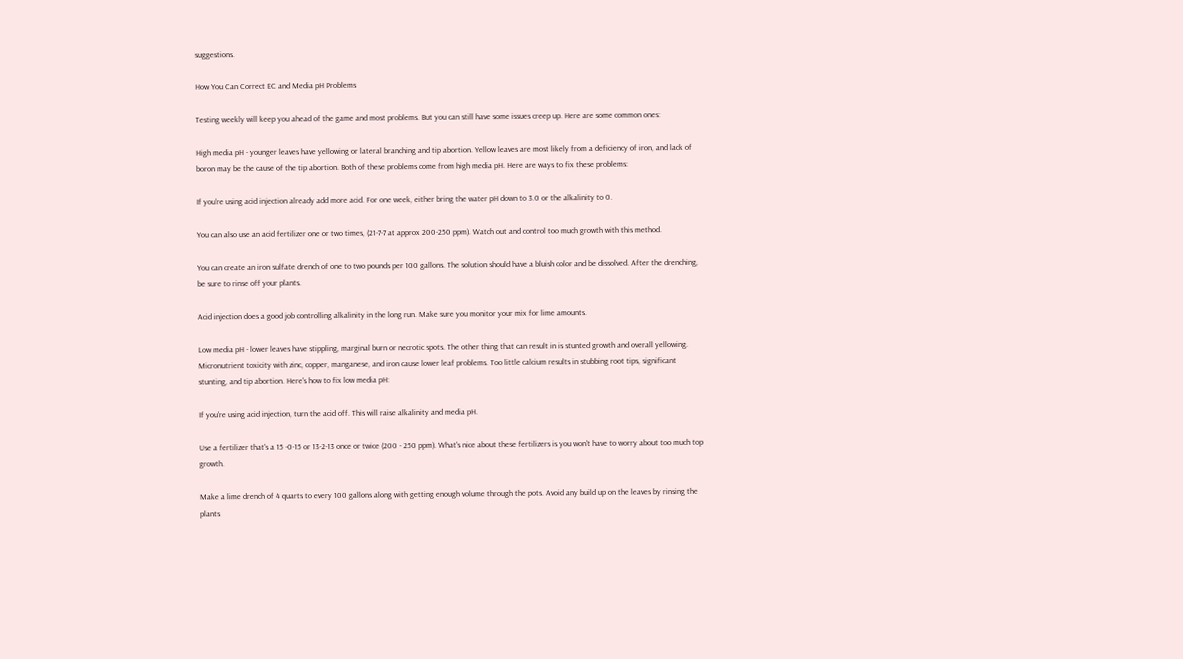suggestions.

How You Can Correct EC and Media pH Problems

Testing weekly will keep you ahead of the game and most problems. But you can still have some issues creep up. Here are some common ones:

High media pH - younger leaves have yellowing or lateral branching and tip abortion. Yellow leaves are most likely from a deficiency of iron, and lack of boron may be the cause of the tip abortion. Both of these problems come from high media pH. Here are ways to fix these problems:

If you're using acid injection already add more acid. For one week, either bring the water pH down to 3.0 or the alkalinity to 0.

You can also use an acid fertilizer one or two times, (21-7-7 at approx 200-250 ppm). Watch out and control too much growth with this method.

You can create an iron sulfate drench of one to two pounds per 100 gallons. The solution should have a bluish color and be dissolved. After the drenching, be sure to rinse off your plants.

Acid injection does a good job controlling alkalinity in the long run. Make sure you monitor your mix for lime amounts.

Low media pH - lower leaves have stippling, marginal burn or necrotic spots. The other thing that can result in is stunted growth and overall yellowing. Micronutrient toxicity with zinc, copper, manganese, and iron cause lower leaf problems. Too little calcium results in stubbing root tips, significant stunting, and tip abortion. Here's how to fix low media pH:

If you're using acid injection, turn the acid off. This will raise alkalinity and media pH.

Use a fertilizer that's a 15 -0-15 or 13-2-13 once or twice (200 - 250 ppm). What's nice about these fertilizers is you won't have to worry about too much top growth.

Make a lime drench of 4 quarts to every 100 gallons along with getting enough volume through the pots. Avoid any build up on the leaves by rinsing the plants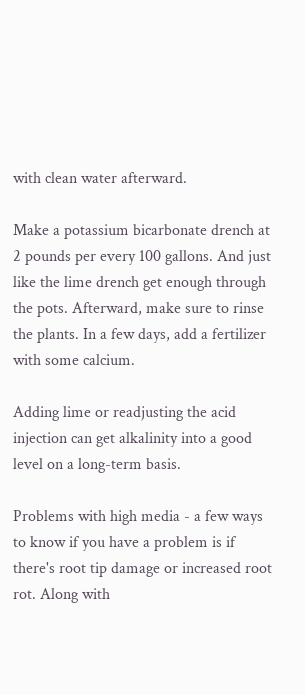with clean water afterward.

Make a potassium bicarbonate drench at 2 pounds per every 100 gallons. And just like the lime drench get enough through the pots. Afterward, make sure to rinse the plants. In a few days, add a fertilizer with some calcium.

Adding lime or readjusting the acid injection can get alkalinity into a good level on a long-term basis.

Problems with high media - a few ways to know if you have a problem is if there's root tip damage or increased root rot. Along with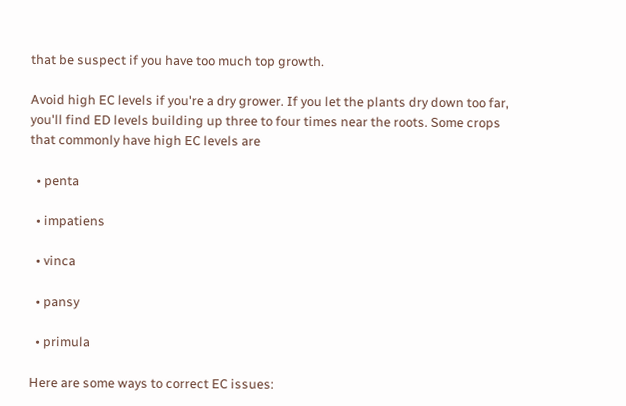that be suspect if you have too much top growth.

Avoid high EC levels if you're a dry grower. If you let the plants dry down too far, you'll find ED levels building up three to four times near the roots. Some crops that commonly have high EC levels are

  • penta

  • impatiens

  • vinca

  • pansy

  • primula

Here are some ways to correct EC issues: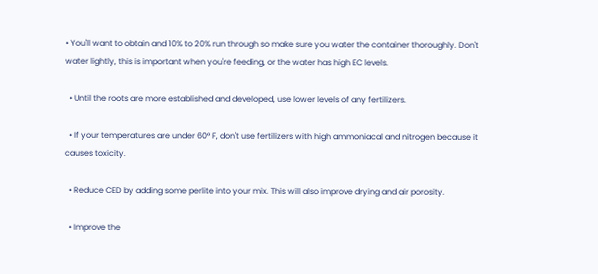• You'll want to obtain and 10% to 20% run through so make sure you water the container thoroughly. Don't water lightly, this is important when you're feeding, or the water has high EC levels.

  • Until the roots are more established and developed, use lower levels of any fertilizers.

  • If your temperatures are under 60° F, don't use fertilizers with high ammoniacal and nitrogen because it causes toxicity.

  • Reduce CED by adding some perlite into your mix. This will also improve drying and air porosity.

  • Improve the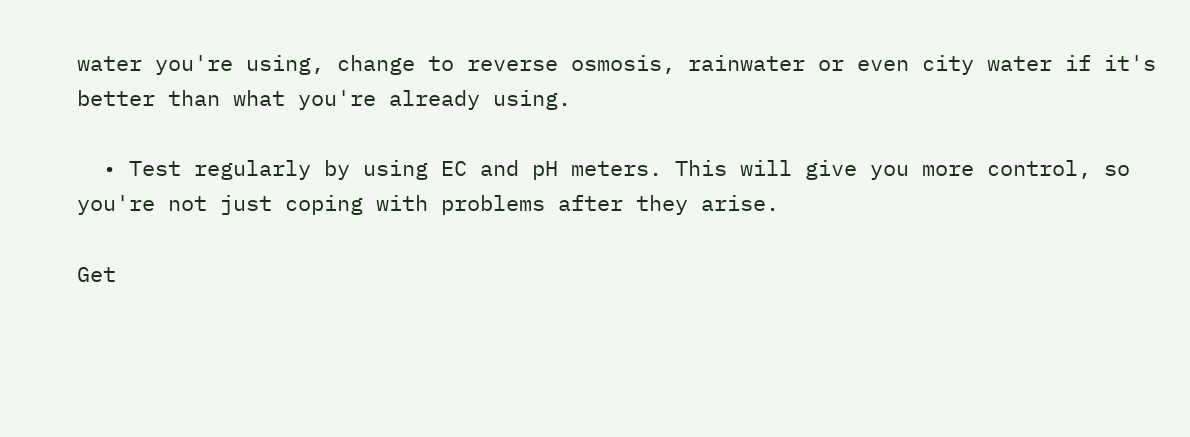water you're using, change to reverse osmosis, rainwater or even city water if it's better than what you're already using.

  • Test regularly by using EC and pH meters. This will give you more control, so you're not just coping with problems after they arise.

Get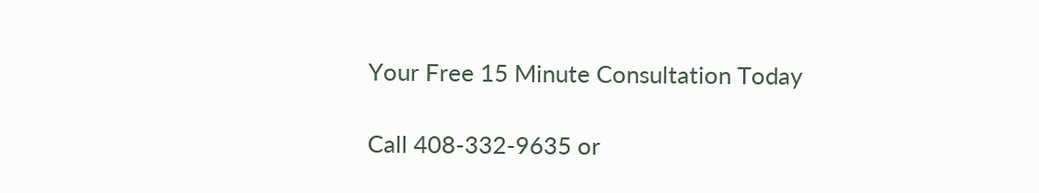Your Free 15 Minute Consultation Today

Call 408-332-9635 or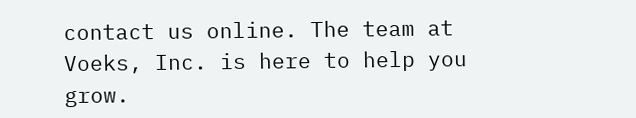contact us online. The team at Voeks, Inc. is here to help you grow.